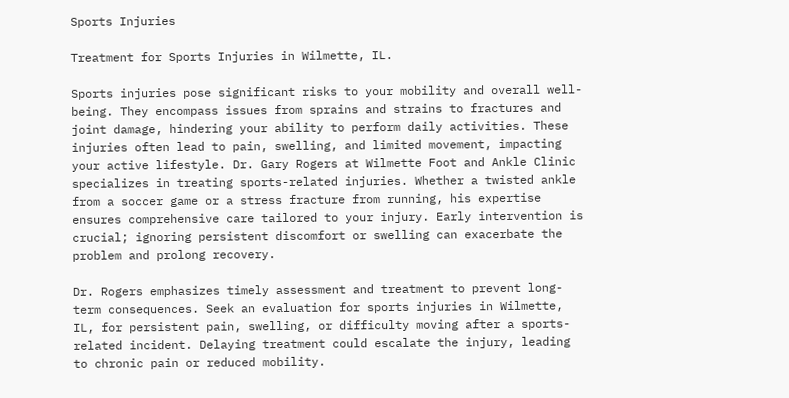Sports Injuries

Treatment for Sports Injuries in Wilmette, IL.

Sports injuries pose significant risks to your mobility and overall well-being. They encompass issues from sprains and strains to fractures and joint damage, hindering your ability to perform daily activities. These injuries often lead to pain, swelling, and limited movement, impacting your active lifestyle. Dr. Gary Rogers at Wilmette Foot and Ankle Clinic specializes in treating sports-related injuries. Whether a twisted ankle from a soccer game or a stress fracture from running, his expertise ensures comprehensive care tailored to your injury. Early intervention is crucial; ignoring persistent discomfort or swelling can exacerbate the problem and prolong recovery.

Dr. Rogers emphasizes timely assessment and treatment to prevent long-term consequences. Seek an evaluation for sports injuries in Wilmette, IL, for persistent pain, swelling, or difficulty moving after a sports-related incident. Delaying treatment could escalate the injury, leading to chronic pain or reduced mobility.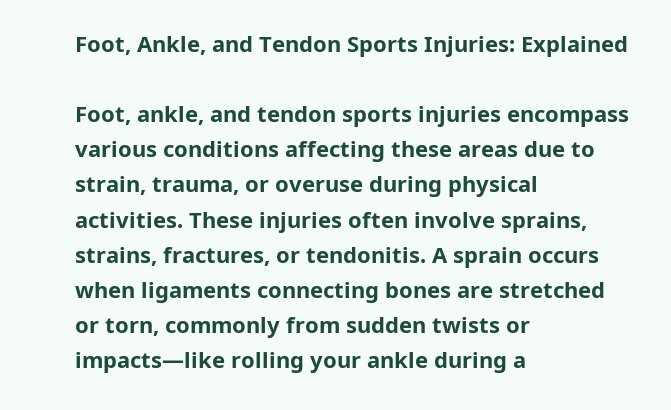Foot, Ankle, and Tendon Sports Injuries: Explained

Foot, ankle, and tendon sports injuries encompass various conditions affecting these areas due to strain, trauma, or overuse during physical activities. These injuries often involve sprains, strains, fractures, or tendonitis. A sprain occurs when ligaments connecting bones are stretched or torn, commonly from sudden twists or impacts—like rolling your ankle during a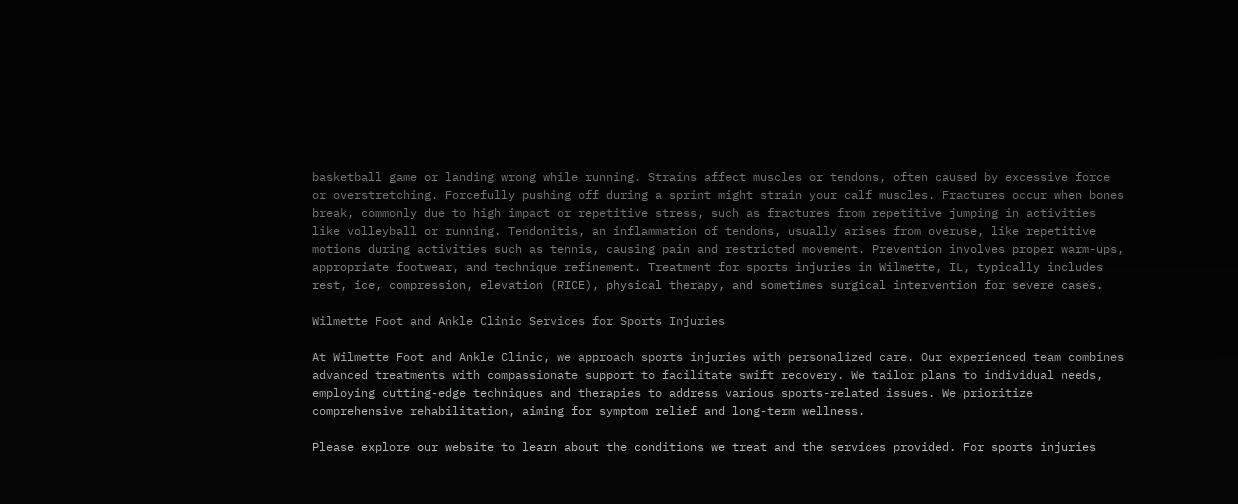basketball game or landing wrong while running. Strains affect muscles or tendons, often caused by excessive force or overstretching. Forcefully pushing off during a sprint might strain your calf muscles. Fractures occur when bones break, commonly due to high impact or repetitive stress, such as fractures from repetitive jumping in activities like volleyball or running. Tendonitis, an inflammation of tendons, usually arises from overuse, like repetitive motions during activities such as tennis, causing pain and restricted movement. Prevention involves proper warm-ups, appropriate footwear, and technique refinement. Treatment for sports injuries in Wilmette, IL, typically includes rest, ice, compression, elevation (RICE), physical therapy, and sometimes surgical intervention for severe cases.

Wilmette Foot and Ankle Clinic Services for Sports Injuries

At Wilmette Foot and Ankle Clinic, we approach sports injuries with personalized care. Our experienced team combines advanced treatments with compassionate support to facilitate swift recovery. We tailor plans to individual needs, employing cutting-edge techniques and therapies to address various sports-related issues. We prioritize comprehensive rehabilitation, aiming for symptom relief and long-term wellness.

Please explore our website to learn about the conditions we treat and the services provided. For sports injuries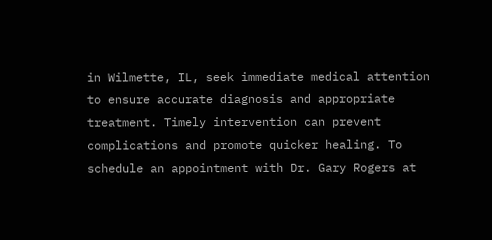in Wilmette, IL, seek immediate medical attention to ensure accurate diagnosis and appropriate treatment. Timely intervention can prevent complications and promote quicker healing. To schedule an appointment with Dr. Gary Rogers at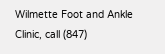Wilmette Foot and Ankle Clinic, call (847)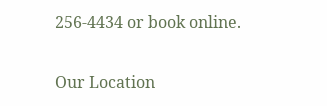256-4434 or book online.

Our Location